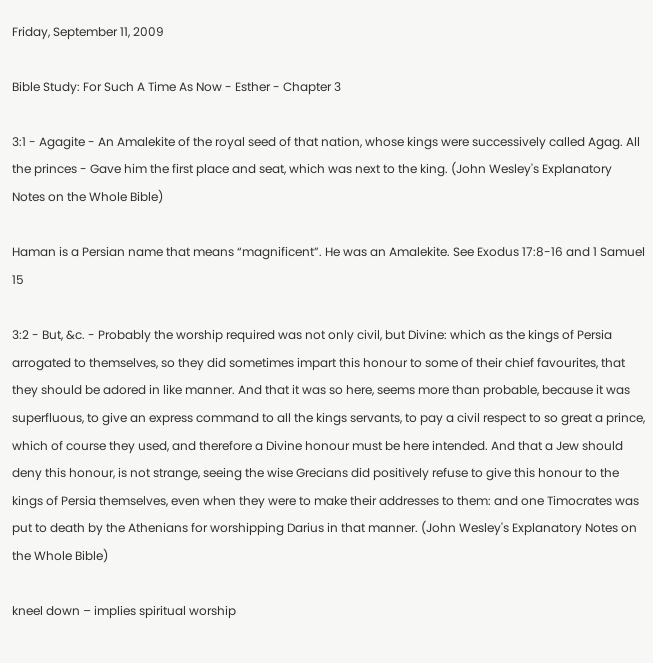Friday, September 11, 2009

Bible Study: For Such A Time As Now - Esther - Chapter 3

3:1 - Agagite - An Amalekite of the royal seed of that nation, whose kings were successively called Agag. All the princes - Gave him the first place and seat, which was next to the king. (John Wesley's Explanatory Notes on the Whole Bible)

Haman is a Persian name that means “magnificent”. He was an Amalekite. See Exodus 17:8-16 and 1 Samuel 15

3:2 - But, &c. - Probably the worship required was not only civil, but Divine: which as the kings of Persia arrogated to themselves, so they did sometimes impart this honour to some of their chief favourites, that they should be adored in like manner. And that it was so here, seems more than probable, because it was superfluous, to give an express command to all the kings servants, to pay a civil respect to so great a prince, which of course they used, and therefore a Divine honour must be here intended. And that a Jew should deny this honour, is not strange, seeing the wise Grecians did positively refuse to give this honour to the kings of Persia themselves, even when they were to make their addresses to them: and one Timocrates was put to death by the Athenians for worshipping Darius in that manner. (John Wesley's Explanatory Notes on the Whole Bible)

kneel down – implies spiritual worship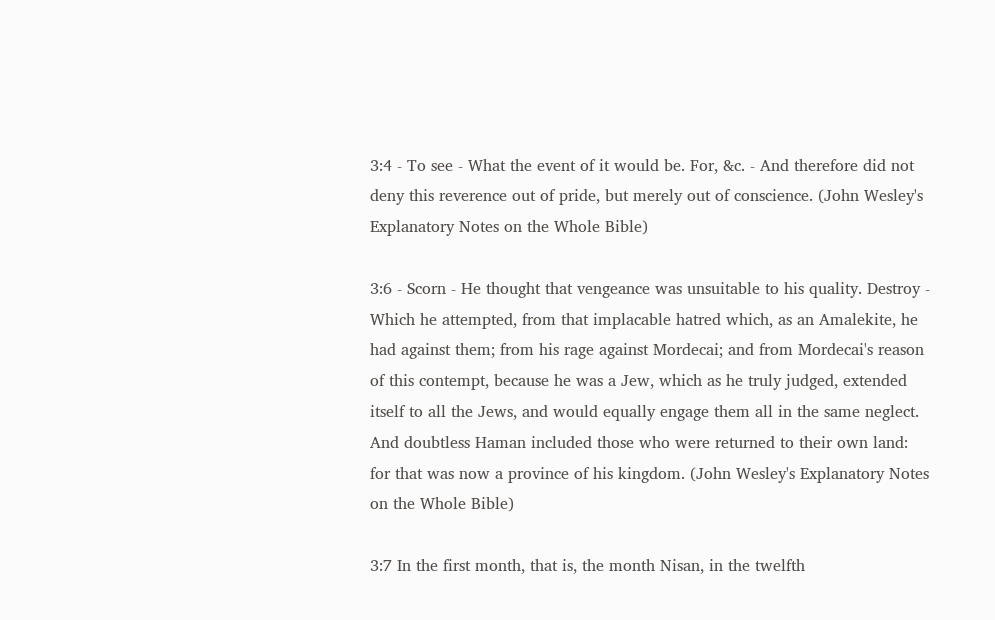3:4 - To see - What the event of it would be. For, &c. - And therefore did not deny this reverence out of pride, but merely out of conscience. (John Wesley's Explanatory Notes on the Whole Bible)

3:6 - Scorn - He thought that vengeance was unsuitable to his quality. Destroy - Which he attempted, from that implacable hatred which, as an Amalekite, he had against them; from his rage against Mordecai; and from Mordecai's reason of this contempt, because he was a Jew, which as he truly judged, extended itself to all the Jews, and would equally engage them all in the same neglect. And doubtless Haman included those who were returned to their own land: for that was now a province of his kingdom. (John Wesley's Explanatory Notes on the Whole Bible)

3:7 In the first month, that is, the month Nisan, in the twelfth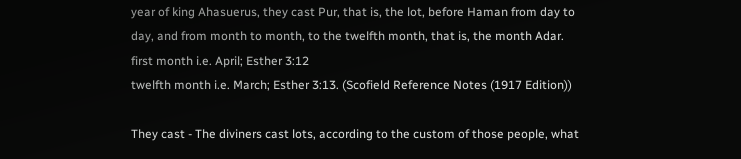year of king Ahasuerus, they cast Pur, that is, the lot, before Haman from day to day, and from month to month, to the twelfth month, that is, the month Adar.
first month i.e. April; Esther 3:12
twelfth month i.e. March; Esther 3:13. (Scofield Reference Notes (1917 Edition))

They cast - The diviners cast lots, according to the custom of those people, what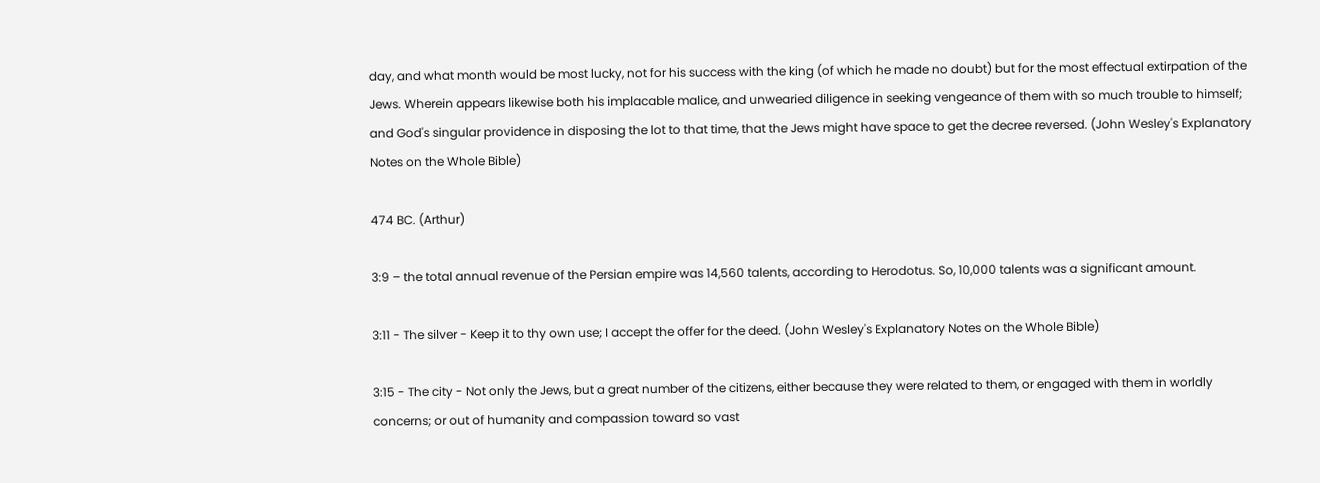day, and what month would be most lucky, not for his success with the king (of which he made no doubt) but for the most effectual extirpation of the Jews. Wherein appears likewise both his implacable malice, and unwearied diligence in seeking vengeance of them with so much trouble to himself; and God's singular providence in disposing the lot to that time, that the Jews might have space to get the decree reversed. (John Wesley's Explanatory Notes on the Whole Bible)

474 BC. (Arthur)

3:9 – the total annual revenue of the Persian empire was 14,560 talents, according to Herodotus. So, 10,000 talents was a significant amount.

3:11 - The silver - Keep it to thy own use; I accept the offer for the deed. (John Wesley's Explanatory Notes on the Whole Bible)

3:15 - The city - Not only the Jews, but a great number of the citizens, either because they were related to them, or engaged with them in worldly concerns; or out of humanity and compassion toward so vast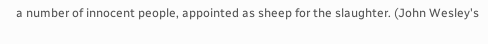a number of innocent people, appointed as sheep for the slaughter. (John Wesley's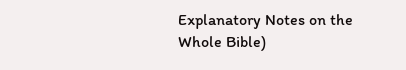Explanatory Notes on the Whole Bible)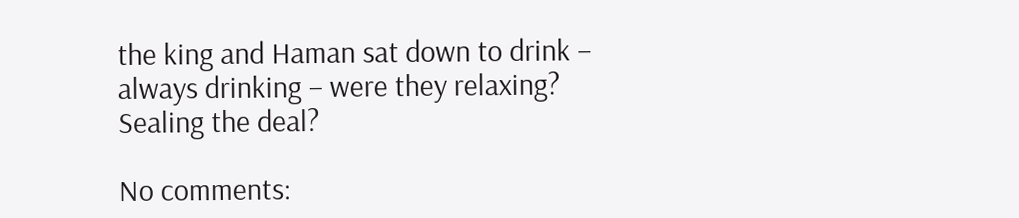the king and Haman sat down to drink – always drinking – were they relaxing? Sealing the deal?

No comments: